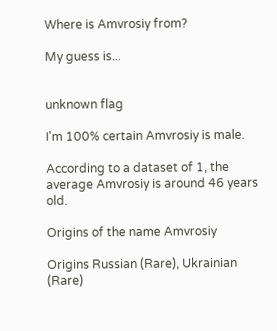Where is Amvrosiy from?

My guess is...


unknown flag

I'm 100% certain Amvrosiy is male.

According to a dataset of 1, the average Amvrosiy is around 46 years old.

Origins of the name Amvrosiy

Origins Russian (Rare), Ukrainian (Rare)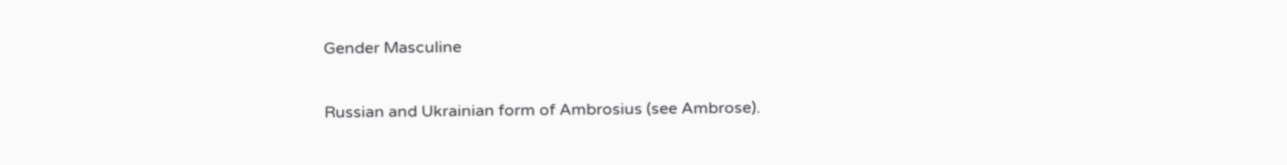Gender Masculine

Russian and Ukrainian form of Ambrosius (see Ambrose).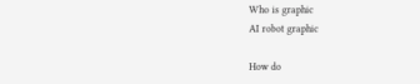Who is graphic
AI robot graphic

How do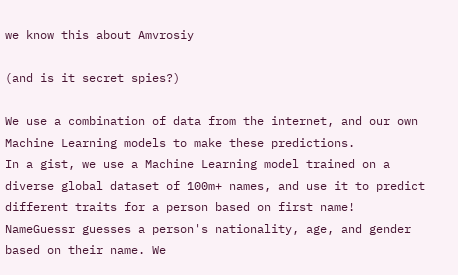we know this about Amvrosiy

(and is it secret spies?)

We use a combination of data from the internet, and our own Machine Learning models to make these predictions.
In a gist, we use a Machine Learning model trained on a diverse global dataset of 100m+ names, and use it to predict different traits for a person based on first name!
NameGuessr guesses a person's nationality, age, and gender based on their name. We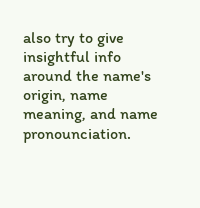also try to give insightful info around the name's origin, name meaning, and name pronounciation.